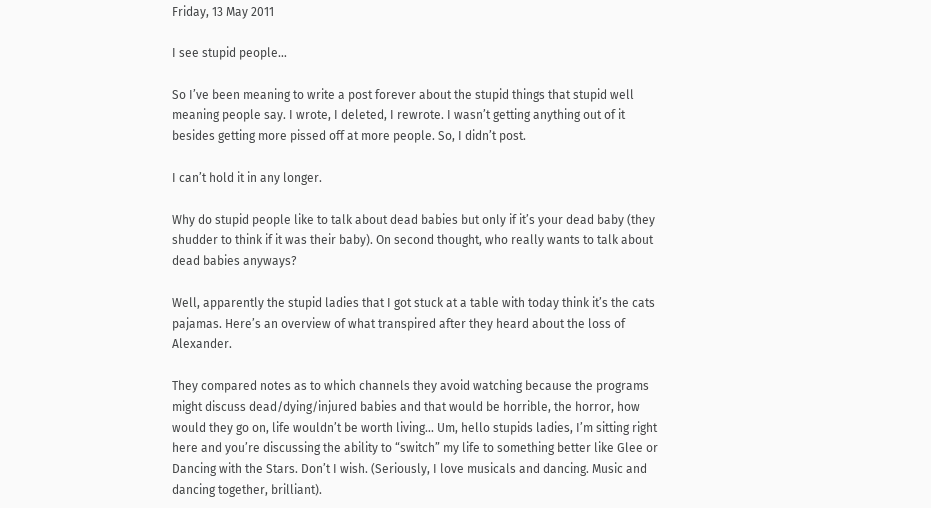Friday, 13 May 2011

I see stupid people…

So I’ve been meaning to write a post forever about the stupid things that stupid well meaning people say. I wrote, I deleted, I rewrote. I wasn’t getting anything out of it besides getting more pissed off at more people. So, I didn’t post.

I can’t hold it in any longer.

Why do stupid people like to talk about dead babies but only if it’s your dead baby (they shudder to think if it was their baby). On second thought, who really wants to talk about dead babies anyways?

Well, apparently the stupid ladies that I got stuck at a table with today think it’s the cats pajamas. Here’s an overview of what transpired after they heard about the loss of Alexander.

They compared notes as to which channels they avoid watching because the programs might discuss dead/dying/injured babies and that would be horrible, the horror, how would they go on, life wouldn’t be worth living... Um, hello stupids ladies, I’m sitting right here and you’re discussing the ability to “switch” my life to something better like Glee or Dancing with the Stars. Don’t I wish. (Seriously, I love musicals and dancing. Music and dancing together, brilliant).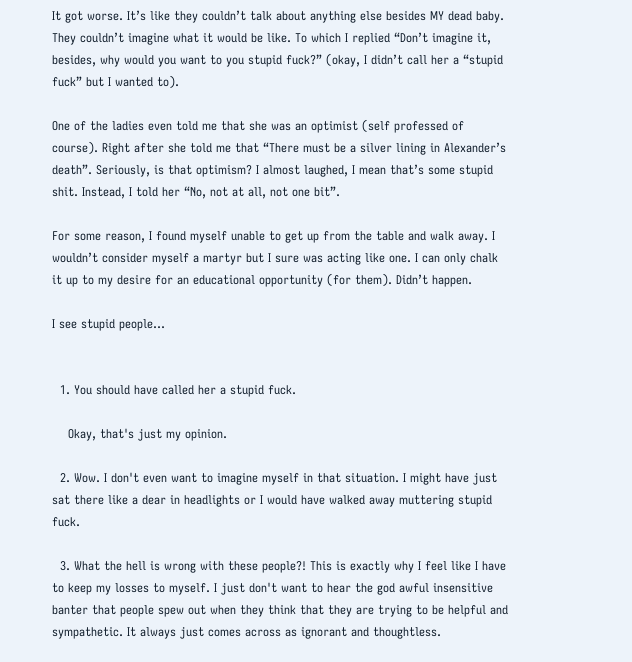It got worse. It’s like they couldn’t talk about anything else besides MY dead baby. They couldn’t imagine what it would be like. To which I replied “Don’t imagine it, besides, why would you want to you stupid fuck?” (okay, I didn’t call her a “stupid fuck” but I wanted to).

One of the ladies even told me that she was an optimist (self professed of course). Right after she told me that “There must be a silver lining in Alexander’s death”. Seriously, is that optimism? I almost laughed, I mean that’s some stupid shit. Instead, I told her “No, not at all, not one bit”.

For some reason, I found myself unable to get up from the table and walk away. I wouldn’t consider myself a martyr but I sure was acting like one. I can only chalk it up to my desire for an educational opportunity (for them). Didn’t happen.

I see stupid people…


  1. You should have called her a stupid fuck.

    Okay, that's just my opinion.

  2. Wow. I don't even want to imagine myself in that situation. I might have just sat there like a dear in headlights or I would have walked away muttering stupid fuck.

  3. What the hell is wrong with these people?! This is exactly why I feel like I have to keep my losses to myself. I just don't want to hear the god awful insensitive banter that people spew out when they think that they are trying to be helpful and sympathetic. It always just comes across as ignorant and thoughtless.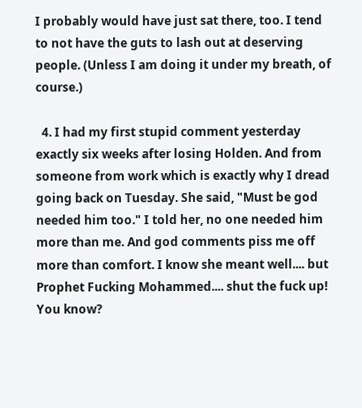I probably would have just sat there, too. I tend to not have the guts to lash out at deserving people. (Unless I am doing it under my breath, of course.)

  4. I had my first stupid comment yesterday exactly six weeks after losing Holden. And from someone from work which is exactly why I dread going back on Tuesday. She said, "Must be god needed him too." I told her, no one needed him more than me. And god comments piss me off more than comfort. I know she meant well.... but Prophet Fucking Mohammed.... shut the fuck up! You know?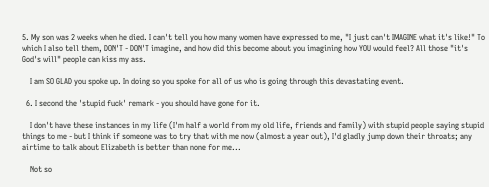5. My son was 2 weeks when he died. I can't tell you how many women have expressed to me, "I just can't IMAGINE what it's like!" To which I also tell them, DON'T - DON'T imagine, and how did this become about you imagining how YOU would feel? All those "it's God's will" people can kiss my ass.

    I am SO GLAD you spoke up. In doing so you spoke for all of us who is going through this devastating event.

  6. I second the 'stupid fuck' remark - you should have gone for it.

    I don't have these instances in my life (I'm half a world from my old life, friends and family) with stupid people saying stupid things to me - but I think if someone was to try that with me now (almost a year out), I'd gladly jump down their throats; any airtime to talk about Elizabeth is better than none for me...

    Not so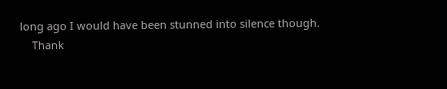long ago I would have been stunned into silence though.
    Thank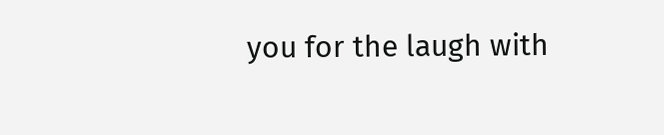you for the laugh with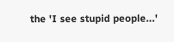the 'I see stupid people...'